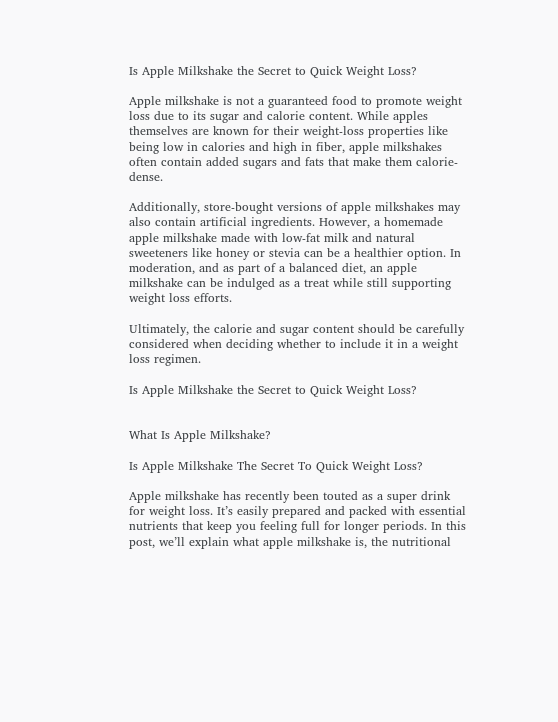Is Apple Milkshake the Secret to Quick Weight Loss?

Apple milkshake is not a guaranteed food to promote weight loss due to its sugar and calorie content. While apples themselves are known for their weight-loss properties like being low in calories and high in fiber, apple milkshakes often contain added sugars and fats that make them calorie-dense.

Additionally, store-bought versions of apple milkshakes may also contain artificial ingredients. However, a homemade apple milkshake made with low-fat milk and natural sweeteners like honey or stevia can be a healthier option. In moderation, and as part of a balanced diet, an apple milkshake can be indulged as a treat while still supporting weight loss efforts.

Ultimately, the calorie and sugar content should be carefully considered when deciding whether to include it in a weight loss regimen.

Is Apple Milkshake the Secret to Quick Weight Loss?


What Is Apple Milkshake?

Is Apple Milkshake The Secret To Quick Weight Loss?

Apple milkshake has recently been touted as a super drink for weight loss. It’s easily prepared and packed with essential nutrients that keep you feeling full for longer periods. In this post, we’ll explain what apple milkshake is, the nutritional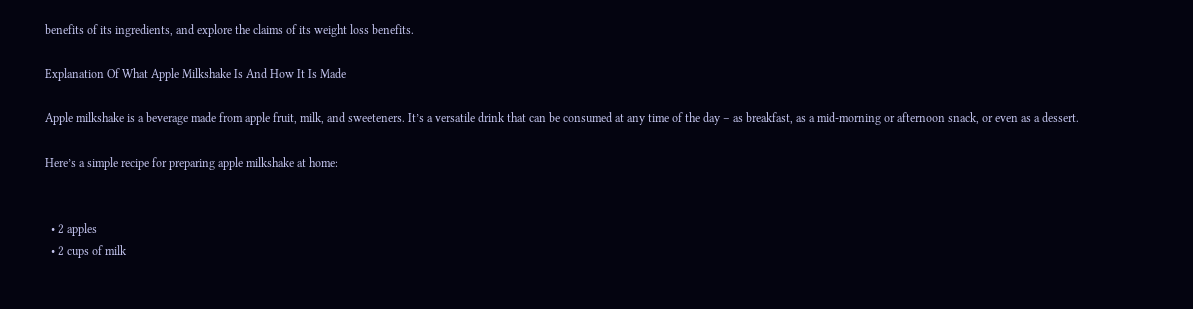benefits of its ingredients, and explore the claims of its weight loss benefits.

Explanation Of What Apple Milkshake Is And How It Is Made

Apple milkshake is a beverage made from apple fruit, milk, and sweeteners. It’s a versatile drink that can be consumed at any time of the day – as breakfast, as a mid-morning or afternoon snack, or even as a dessert.

Here’s a simple recipe for preparing apple milkshake at home:


  • 2 apples
  • 2 cups of milk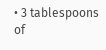• 3 tablespoons of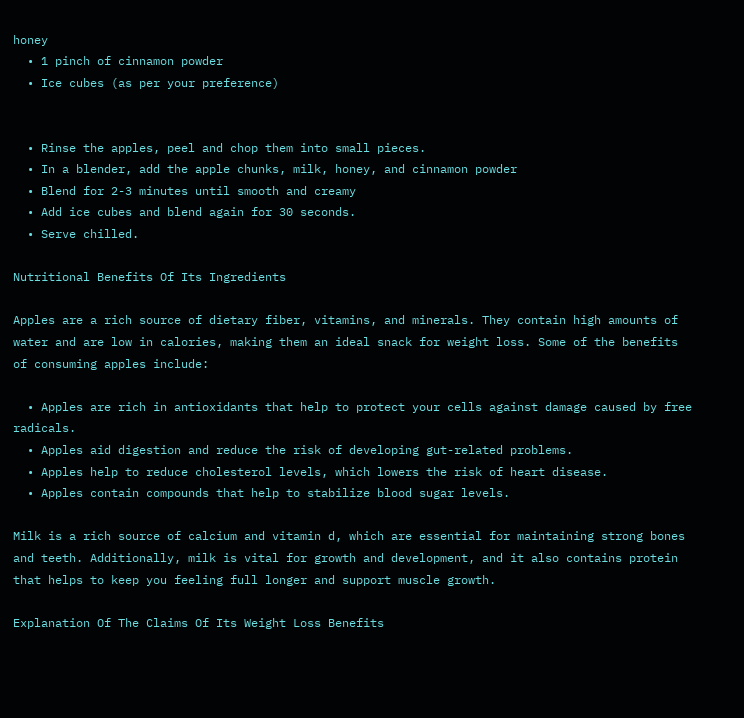honey
  • 1 pinch of cinnamon powder
  • Ice cubes (as per your preference)


  • Rinse the apples, peel and chop them into small pieces.
  • In a blender, add the apple chunks, milk, honey, and cinnamon powder
  • Blend for 2-3 minutes until smooth and creamy
  • Add ice cubes and blend again for 30 seconds.
  • Serve chilled.

Nutritional Benefits Of Its Ingredients

Apples are a rich source of dietary fiber, vitamins, and minerals. They contain high amounts of water and are low in calories, making them an ideal snack for weight loss. Some of the benefits of consuming apples include:

  • Apples are rich in antioxidants that help to protect your cells against damage caused by free radicals.
  • Apples aid digestion and reduce the risk of developing gut-related problems.
  • Apples help to reduce cholesterol levels, which lowers the risk of heart disease.
  • Apples contain compounds that help to stabilize blood sugar levels.

Milk is a rich source of calcium and vitamin d, which are essential for maintaining strong bones and teeth. Additionally, milk is vital for growth and development, and it also contains protein that helps to keep you feeling full longer and support muscle growth.

Explanation Of The Claims Of Its Weight Loss Benefits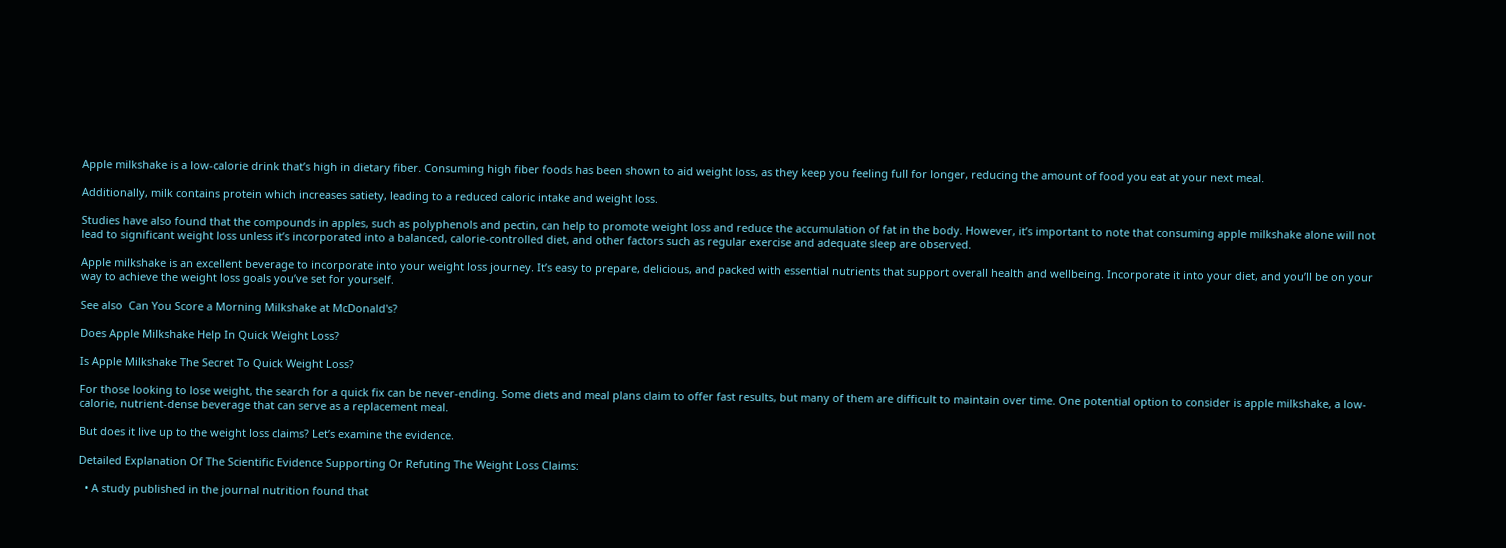Apple milkshake is a low-calorie drink that’s high in dietary fiber. Consuming high fiber foods has been shown to aid weight loss, as they keep you feeling full for longer, reducing the amount of food you eat at your next meal.

Additionally, milk contains protein which increases satiety, leading to a reduced caloric intake and weight loss.

Studies have also found that the compounds in apples, such as polyphenols and pectin, can help to promote weight loss and reduce the accumulation of fat in the body. However, it’s important to note that consuming apple milkshake alone will not lead to significant weight loss unless it’s incorporated into a balanced, calorie-controlled diet, and other factors such as regular exercise and adequate sleep are observed.

Apple milkshake is an excellent beverage to incorporate into your weight loss journey. It’s easy to prepare, delicious, and packed with essential nutrients that support overall health and wellbeing. Incorporate it into your diet, and you’ll be on your way to achieve the weight loss goals you’ve set for yourself.

See also  Can You Score a Morning Milkshake at McDonald's?

Does Apple Milkshake Help In Quick Weight Loss?

Is Apple Milkshake The Secret To Quick Weight Loss?

For those looking to lose weight, the search for a quick fix can be never-ending. Some diets and meal plans claim to offer fast results, but many of them are difficult to maintain over time. One potential option to consider is apple milkshake, a low-calorie, nutrient-dense beverage that can serve as a replacement meal.

But does it live up to the weight loss claims? Let’s examine the evidence.

Detailed Explanation Of The Scientific Evidence Supporting Or Refuting The Weight Loss Claims:

  • A study published in the journal nutrition found that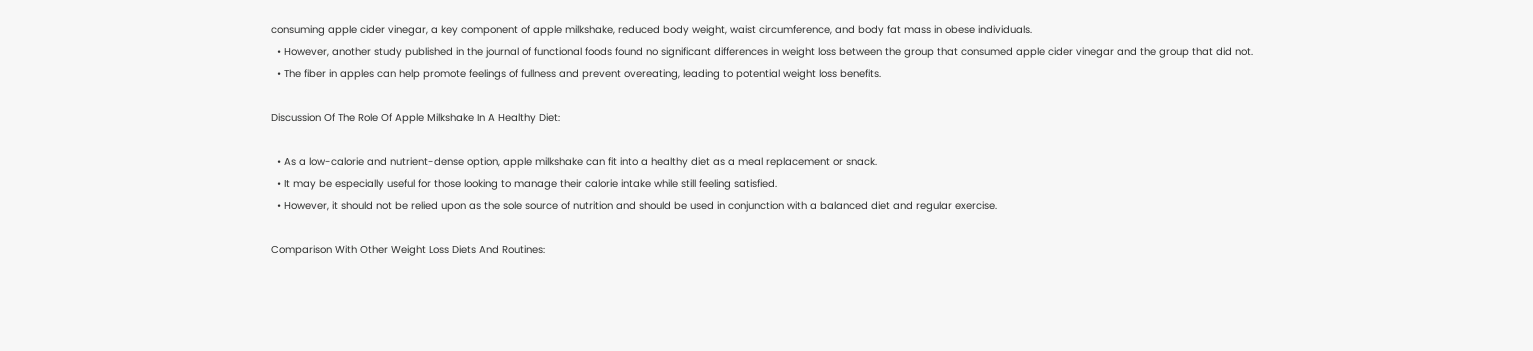consuming apple cider vinegar, a key component of apple milkshake, reduced body weight, waist circumference, and body fat mass in obese individuals.
  • However, another study published in the journal of functional foods found no significant differences in weight loss between the group that consumed apple cider vinegar and the group that did not.
  • The fiber in apples can help promote feelings of fullness and prevent overeating, leading to potential weight loss benefits.

Discussion Of The Role Of Apple Milkshake In A Healthy Diet:

  • As a low-calorie and nutrient-dense option, apple milkshake can fit into a healthy diet as a meal replacement or snack.
  • It may be especially useful for those looking to manage their calorie intake while still feeling satisfied.
  • However, it should not be relied upon as the sole source of nutrition and should be used in conjunction with a balanced diet and regular exercise.

Comparison With Other Weight Loss Diets And Routines: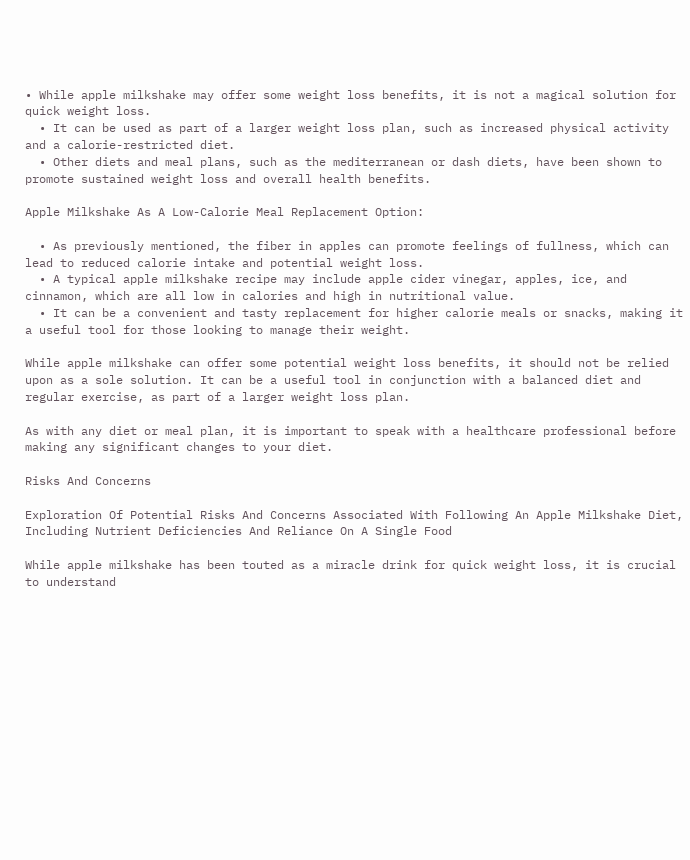• While apple milkshake may offer some weight loss benefits, it is not a magical solution for quick weight loss.
  • It can be used as part of a larger weight loss plan, such as increased physical activity and a calorie-restricted diet.
  • Other diets and meal plans, such as the mediterranean or dash diets, have been shown to promote sustained weight loss and overall health benefits.

Apple Milkshake As A Low-Calorie Meal Replacement Option:

  • As previously mentioned, the fiber in apples can promote feelings of fullness, which can lead to reduced calorie intake and potential weight loss.
  • A typical apple milkshake recipe may include apple cider vinegar, apples, ice, and cinnamon, which are all low in calories and high in nutritional value.
  • It can be a convenient and tasty replacement for higher calorie meals or snacks, making it a useful tool for those looking to manage their weight.

While apple milkshake can offer some potential weight loss benefits, it should not be relied upon as a sole solution. It can be a useful tool in conjunction with a balanced diet and regular exercise, as part of a larger weight loss plan.

As with any diet or meal plan, it is important to speak with a healthcare professional before making any significant changes to your diet.

Risks And Concerns

Exploration Of Potential Risks And Concerns Associated With Following An Apple Milkshake Diet, Including Nutrient Deficiencies And Reliance On A Single Food

While apple milkshake has been touted as a miracle drink for quick weight loss, it is crucial to understand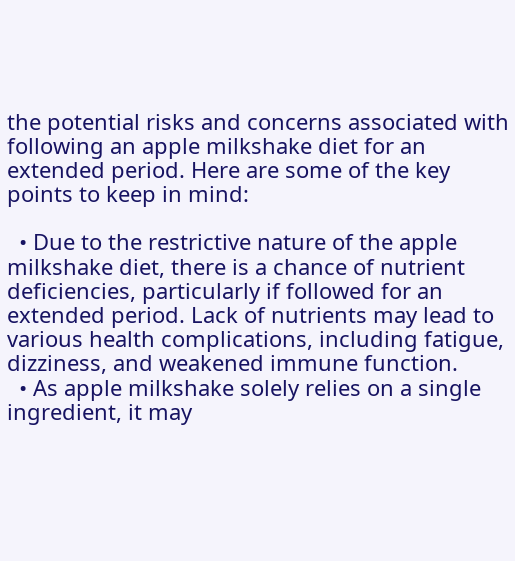the potential risks and concerns associated with following an apple milkshake diet for an extended period. Here are some of the key points to keep in mind:

  • Due to the restrictive nature of the apple milkshake diet, there is a chance of nutrient deficiencies, particularly if followed for an extended period. Lack of nutrients may lead to various health complications, including fatigue, dizziness, and weakened immune function.
  • As apple milkshake solely relies on a single ingredient, it may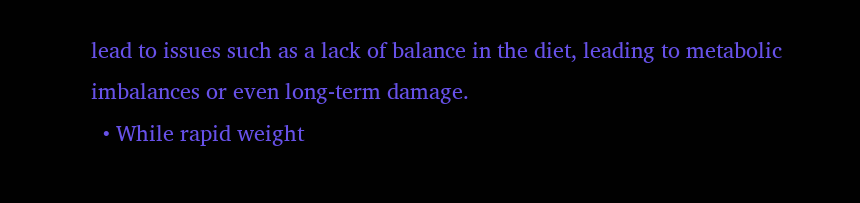lead to issues such as a lack of balance in the diet, leading to metabolic imbalances or even long-term damage.
  • While rapid weight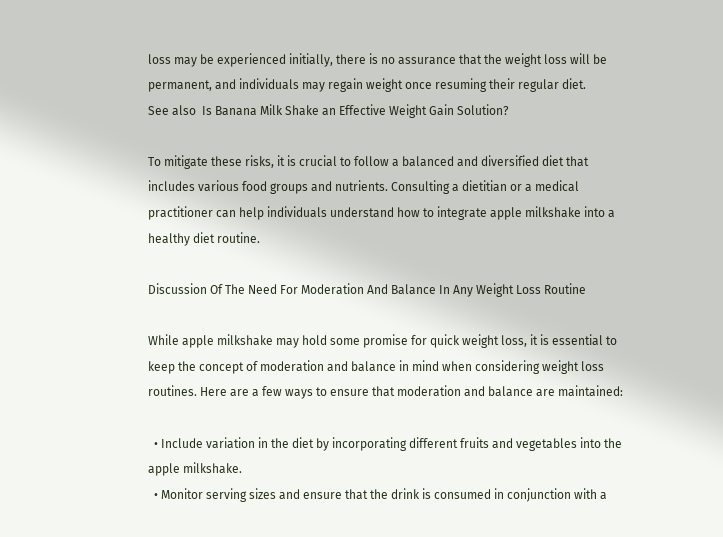loss may be experienced initially, there is no assurance that the weight loss will be permanent, and individuals may regain weight once resuming their regular diet.
See also  Is Banana Milk Shake an Effective Weight Gain Solution?

To mitigate these risks, it is crucial to follow a balanced and diversified diet that includes various food groups and nutrients. Consulting a dietitian or a medical practitioner can help individuals understand how to integrate apple milkshake into a healthy diet routine.

Discussion Of The Need For Moderation And Balance In Any Weight Loss Routine

While apple milkshake may hold some promise for quick weight loss, it is essential to keep the concept of moderation and balance in mind when considering weight loss routines. Here are a few ways to ensure that moderation and balance are maintained:

  • Include variation in the diet by incorporating different fruits and vegetables into the apple milkshake.
  • Monitor serving sizes and ensure that the drink is consumed in conjunction with a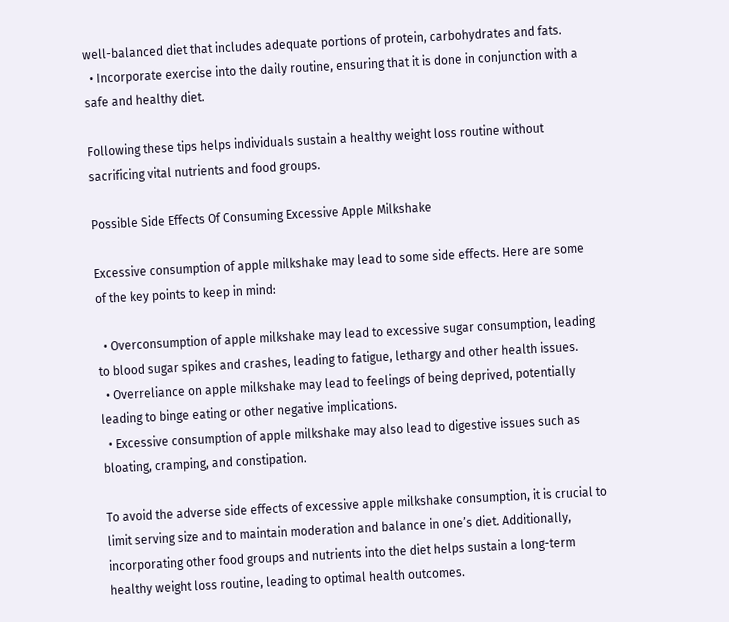well-balanced diet that includes adequate portions of protein, carbohydrates and fats.
  • Incorporate exercise into the daily routine, ensuring that it is done in conjunction with a safe and healthy diet.

Following these tips helps individuals sustain a healthy weight loss routine without sacrificing vital nutrients and food groups.

Possible Side Effects Of Consuming Excessive Apple Milkshake

Excessive consumption of apple milkshake may lead to some side effects. Here are some of the key points to keep in mind:

  • Overconsumption of apple milkshake may lead to excessive sugar consumption, leading to blood sugar spikes and crashes, leading to fatigue, lethargy and other health issues.
  • Overreliance on apple milkshake may lead to feelings of being deprived, potentially leading to binge eating or other negative implications.
  • Excessive consumption of apple milkshake may also lead to digestive issues such as bloating, cramping, and constipation.

To avoid the adverse side effects of excessive apple milkshake consumption, it is crucial to limit serving size and to maintain moderation and balance in one’s diet. Additionally, incorporating other food groups and nutrients into the diet helps sustain a long-term healthy weight loss routine, leading to optimal health outcomes.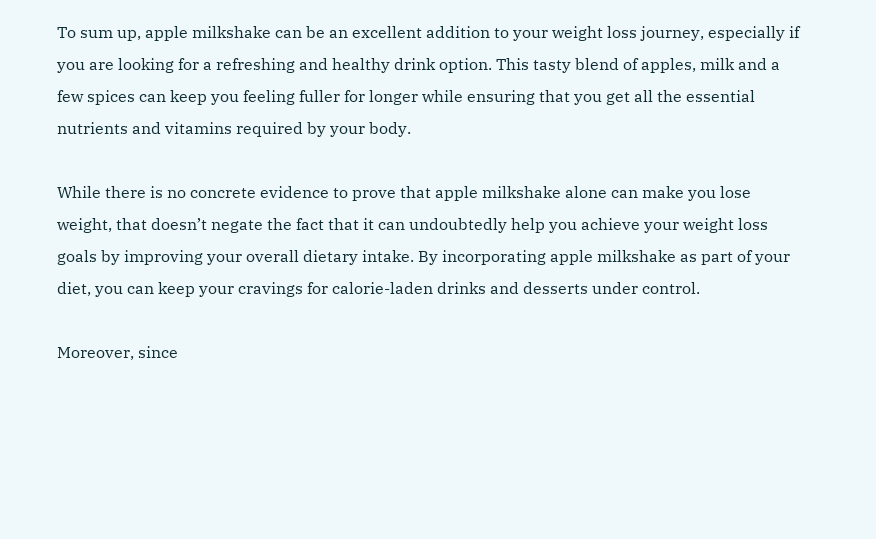To sum up, apple milkshake can be an excellent addition to your weight loss journey, especially if you are looking for a refreshing and healthy drink option. This tasty blend of apples, milk and a few spices can keep you feeling fuller for longer while ensuring that you get all the essential nutrients and vitamins required by your body.

While there is no concrete evidence to prove that apple milkshake alone can make you lose weight, that doesn’t negate the fact that it can undoubtedly help you achieve your weight loss goals by improving your overall dietary intake. By incorporating apple milkshake as part of your diet, you can keep your cravings for calorie-laden drinks and desserts under control.

Moreover, since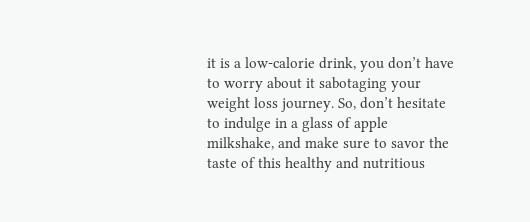it is a low-calorie drink, you don’t have to worry about it sabotaging your weight loss journey. So, don’t hesitate to indulge in a glass of apple milkshake, and make sure to savor the taste of this healthy and nutritious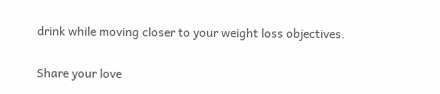drink while moving closer to your weight loss objectives.

Share your love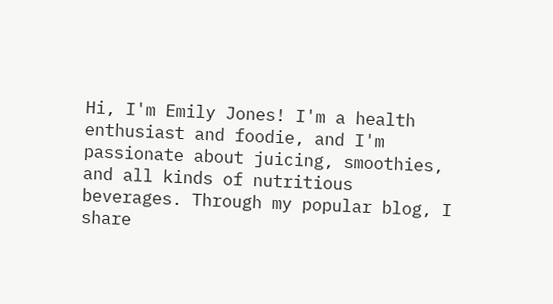Hi, I'm Emily Jones! I'm a health enthusiast and foodie, and I'm passionate about juicing, smoothies, and all kinds of nutritious beverages. Through my popular blog, I share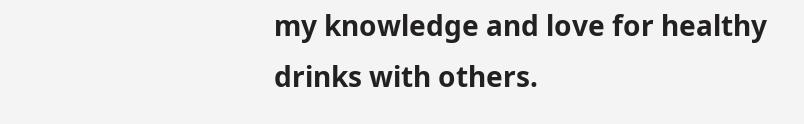my knowledge and love for healthy drinks with others.